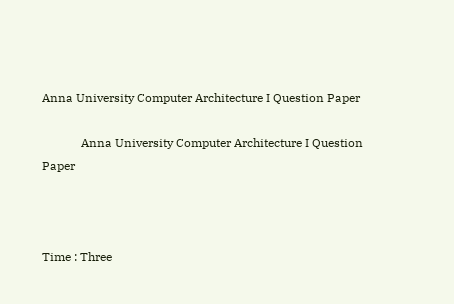Anna University Computer Architecture I Question Paper

             Anna University Computer Architecture I Question Paper



Time : Three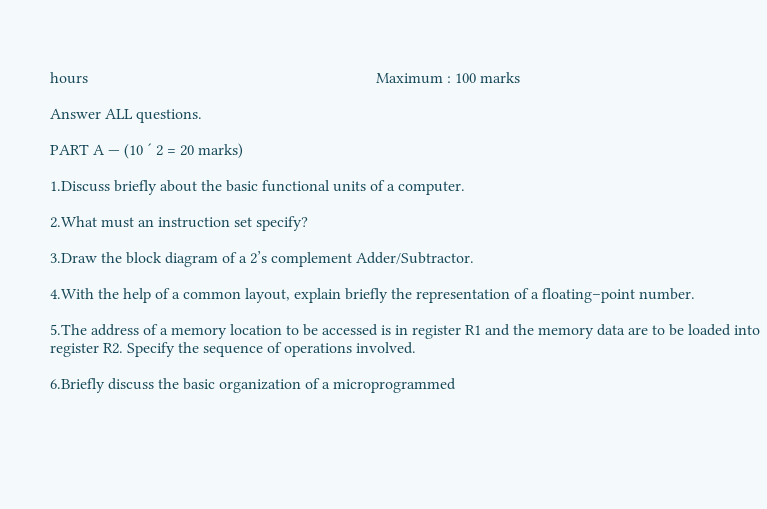hours                                                                        Maximum : 100 marks

Answer ALL questions.

PART A — (10 ´ 2 = 20 marks)

1.Discuss briefly about the basic functional units of a computer.

2.What must an instruction set specify?

3.Draw the block diagram of a 2’s complement Adder/Subtractor.

4.With the help of a common layout, explain briefly the representation of a floating–point number.

5.The address of a memory location to be accessed is in register R1 and the memory data are to be loaded into register R2. Specify the sequence of operations involved.

6.Briefly discuss the basic organization of a microprogrammed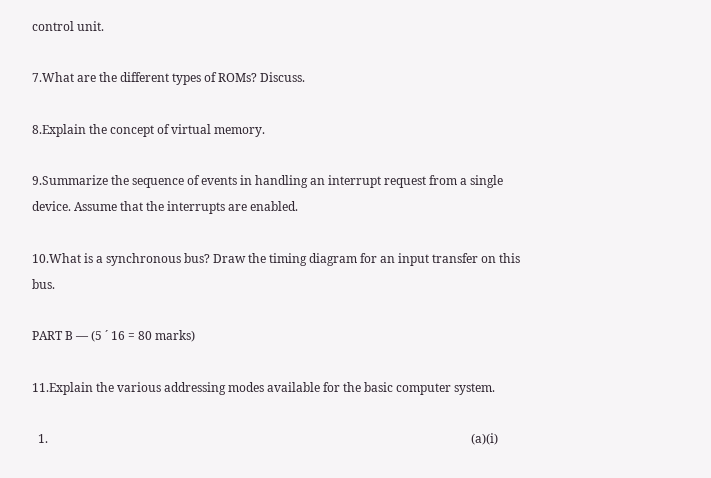control unit.

7.What are the different types of ROMs? Discuss.

8.Explain the concept of virtual memory.

9.Summarize the sequence of events in handling an interrupt request from a single device. Assume that the interrupts are enabled.

10.What is a synchronous bus? Draw the timing diagram for an input transfer on this bus.

PART B — (5 ´ 16 = 80 marks)

11.Explain the various addressing modes available for the basic computer system.

  1.                                                                                                                                             (a)(i)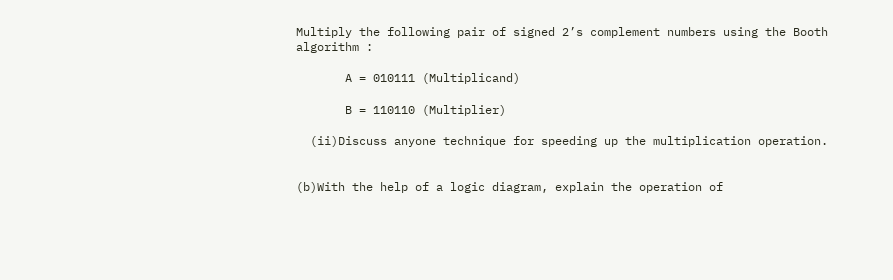Multiply the following pair of signed 2’s complement numbers using the Booth algorithm :

       A = 010111 (Multiplicand)

       B = 110110 (Multiplier)

  (ii)Discuss anyone technique for speeding up the multiplication operation.


(b)With the help of a logic diagram, explain the operation of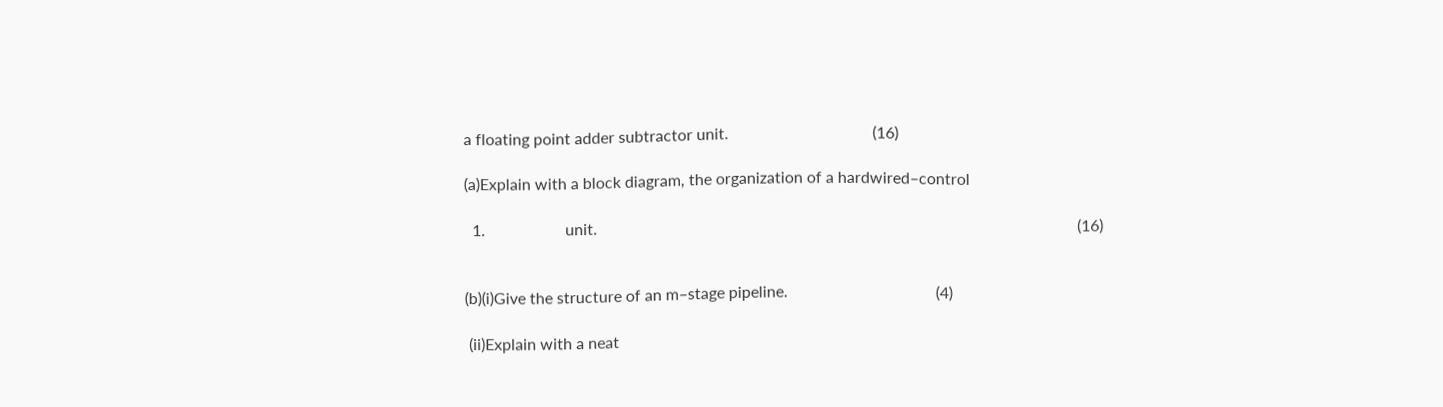a floating point adder subtractor unit.                                    (16)

(a)Explain with a block diagram, the organization of a hardwired–control

  1.                    unit.                                                                                                                        (16)


(b)(i)Give the structure of an m–stage pipeline.                                     (4)

 (ii)Explain with a neat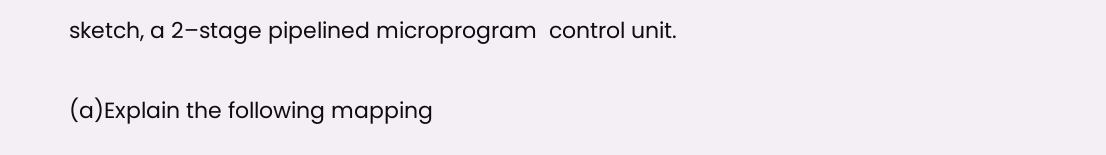sketch, a 2–stage pipelined microprogram  control unit.

(a)Explain the following mapping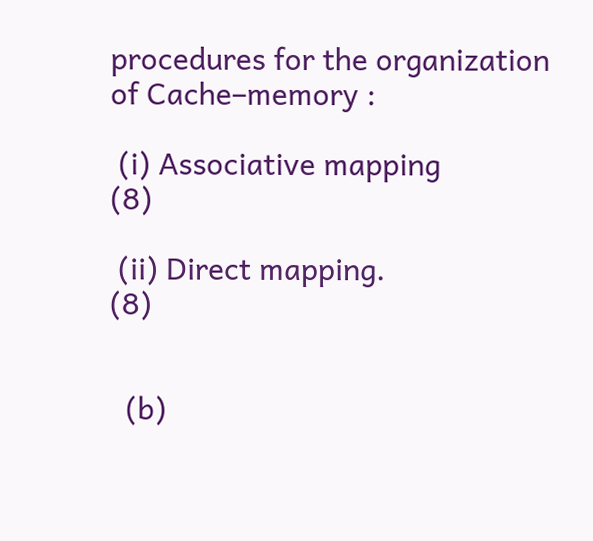procedures for the organization of Cache–memory :

 (i) Associative mapping                                                                           (8)

 (ii) Direct mapping.                                                                                   (8)


  (b)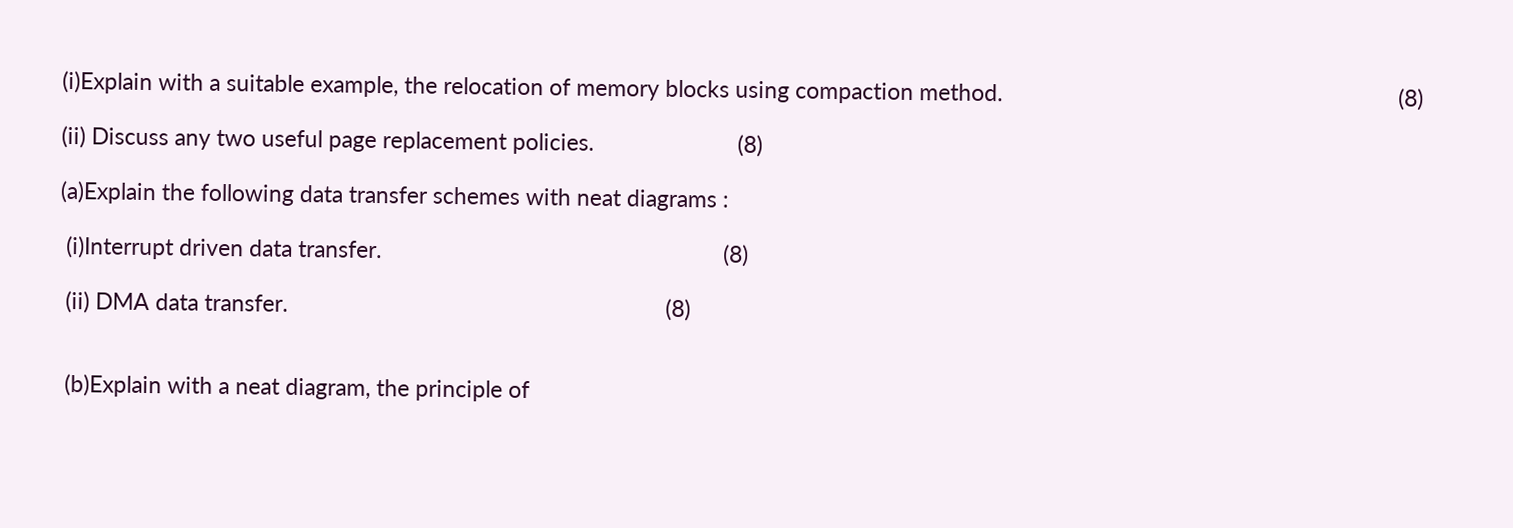(i)Explain with a suitable example, the relocation of memory blocks using compaction method.                                                                  (8)

(ii) Discuss any two useful page replacement policies.                        (8)

(a)Explain the following data transfer schemes with neat diagrams :

 (i)Interrupt driven data transfer.                                                         (8)

 (ii) DMA data transfer.                                                               (8)


 (b)Explain with a neat diagram, the principle of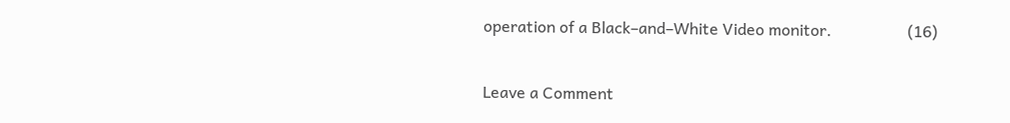operation of a Black–and–White Video monitor.                   (16)

Leave a Comment